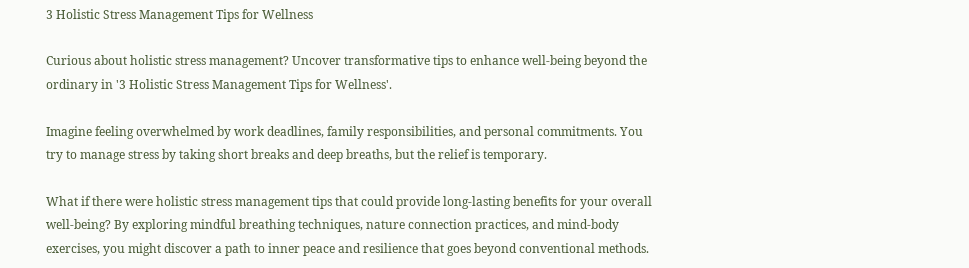3 Holistic Stress Management Tips for Wellness

Curious about holistic stress management? Uncover transformative tips to enhance well-being beyond the ordinary in '3 Holistic Stress Management Tips for Wellness'.

Imagine feeling overwhelmed by work deadlines, family responsibilities, and personal commitments. You try to manage stress by taking short breaks and deep breaths, but the relief is temporary.

What if there were holistic stress management tips that could provide long-lasting benefits for your overall well-being? By exploring mindful breathing techniques, nature connection practices, and mind-body exercises, you might discover a path to inner peace and resilience that goes beyond conventional methods.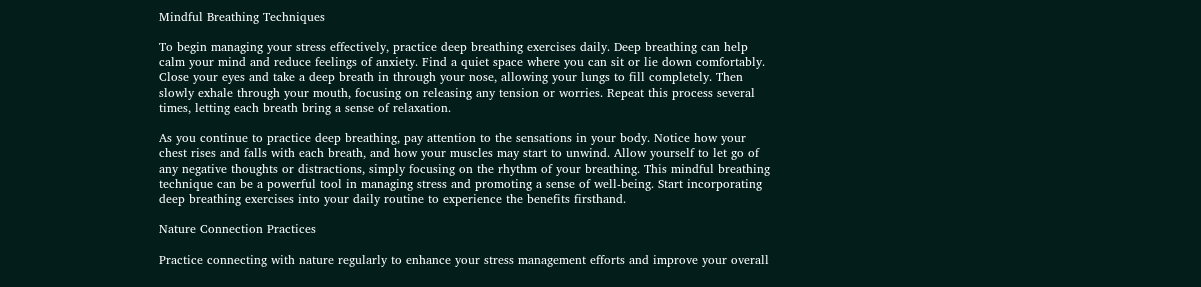Mindful Breathing Techniques

To begin managing your stress effectively, practice deep breathing exercises daily. Deep breathing can help calm your mind and reduce feelings of anxiety. Find a quiet space where you can sit or lie down comfortably. Close your eyes and take a deep breath in through your nose, allowing your lungs to fill completely. Then slowly exhale through your mouth, focusing on releasing any tension or worries. Repeat this process several times, letting each breath bring a sense of relaxation.

As you continue to practice deep breathing, pay attention to the sensations in your body. Notice how your chest rises and falls with each breath, and how your muscles may start to unwind. Allow yourself to let go of any negative thoughts or distractions, simply focusing on the rhythm of your breathing. This mindful breathing technique can be a powerful tool in managing stress and promoting a sense of well-being. Start incorporating deep breathing exercises into your daily routine to experience the benefits firsthand.

Nature Connection Practices

Practice connecting with nature regularly to enhance your stress management efforts and improve your overall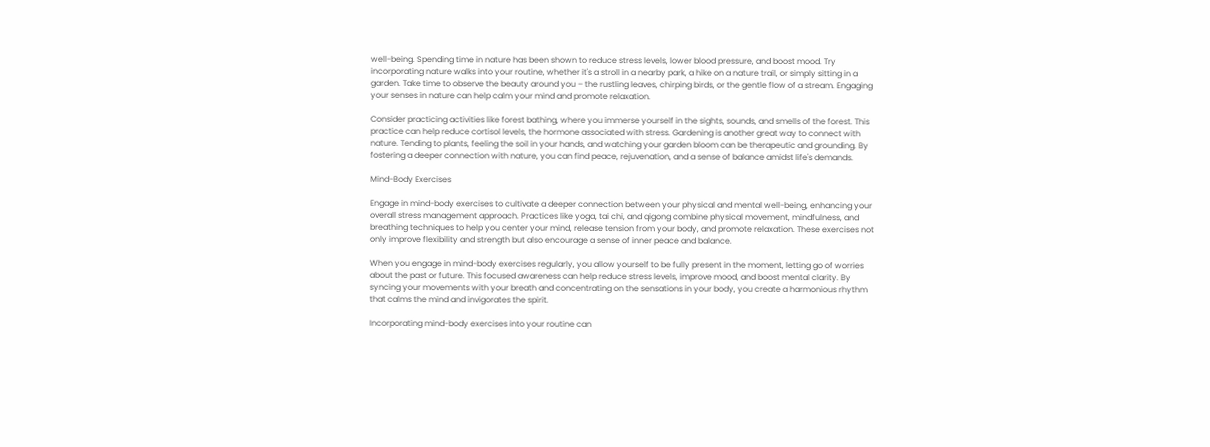well-being. Spending time in nature has been shown to reduce stress levels, lower blood pressure, and boost mood. Try incorporating nature walks into your routine, whether it's a stroll in a nearby park, a hike on a nature trail, or simply sitting in a garden. Take time to observe the beauty around you – the rustling leaves, chirping birds, or the gentle flow of a stream. Engaging your senses in nature can help calm your mind and promote relaxation.

Consider practicing activities like forest bathing, where you immerse yourself in the sights, sounds, and smells of the forest. This practice can help reduce cortisol levels, the hormone associated with stress. Gardening is another great way to connect with nature. Tending to plants, feeling the soil in your hands, and watching your garden bloom can be therapeutic and grounding. By fostering a deeper connection with nature, you can find peace, rejuvenation, and a sense of balance amidst life's demands.

Mind-Body Exercises

Engage in mind-body exercises to cultivate a deeper connection between your physical and mental well-being, enhancing your overall stress management approach. Practices like yoga, tai chi, and qigong combine physical movement, mindfulness, and breathing techniques to help you center your mind, release tension from your body, and promote relaxation. These exercises not only improve flexibility and strength but also encourage a sense of inner peace and balance.

When you engage in mind-body exercises regularly, you allow yourself to be fully present in the moment, letting go of worries about the past or future. This focused awareness can help reduce stress levels, improve mood, and boost mental clarity. By syncing your movements with your breath and concentrating on the sensations in your body, you create a harmonious rhythm that calms the mind and invigorates the spirit.

Incorporating mind-body exercises into your routine can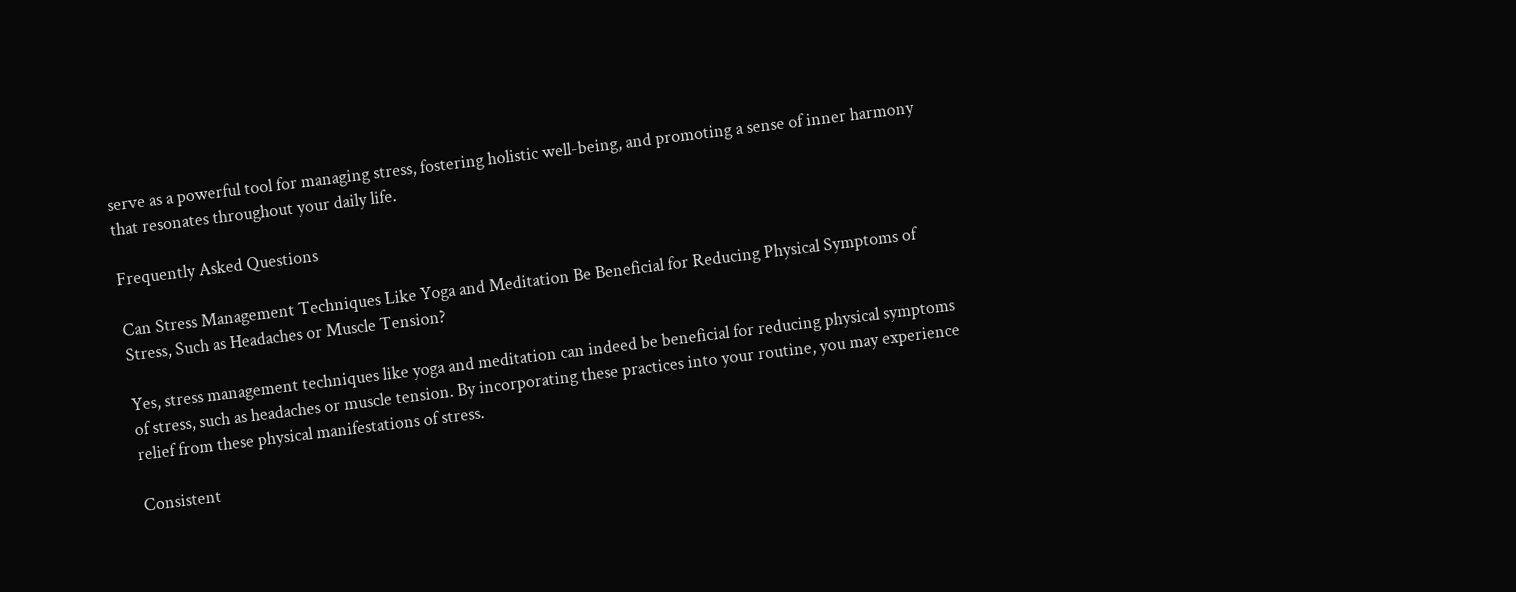serve as a powerful tool for managing stress, fostering holistic well-being, and promoting a sense of inner harmony that resonates throughout your daily life.

Frequently Asked Questions

Can Stress Management Techniques Like Yoga and Meditation Be Beneficial for Reducing Physical Symptoms of Stress, Such as Headaches or Muscle Tension?

Yes, stress management techniques like yoga and meditation can indeed be beneficial for reducing physical symptoms of stress, such as headaches or muscle tension. By incorporating these practices into your routine, you may experience relief from these physical manifestations of stress.

Consistent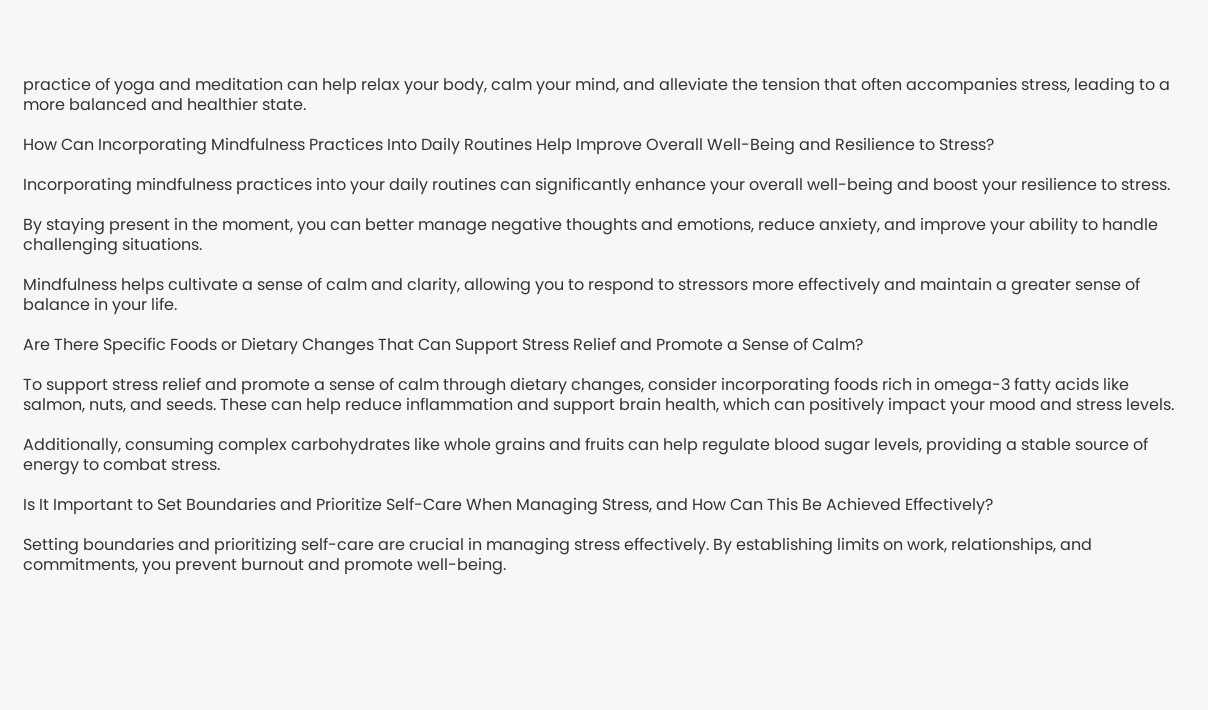practice of yoga and meditation can help relax your body, calm your mind, and alleviate the tension that often accompanies stress, leading to a more balanced and healthier state.

How Can Incorporating Mindfulness Practices Into Daily Routines Help Improve Overall Well-Being and Resilience to Stress?

Incorporating mindfulness practices into your daily routines can significantly enhance your overall well-being and boost your resilience to stress.

By staying present in the moment, you can better manage negative thoughts and emotions, reduce anxiety, and improve your ability to handle challenging situations.

Mindfulness helps cultivate a sense of calm and clarity, allowing you to respond to stressors more effectively and maintain a greater sense of balance in your life.

Are There Specific Foods or Dietary Changes That Can Support Stress Relief and Promote a Sense of Calm?

To support stress relief and promote a sense of calm through dietary changes, consider incorporating foods rich in omega-3 fatty acids like salmon, nuts, and seeds. These can help reduce inflammation and support brain health, which can positively impact your mood and stress levels.

Additionally, consuming complex carbohydrates like whole grains and fruits can help regulate blood sugar levels, providing a stable source of energy to combat stress.

Is It Important to Set Boundaries and Prioritize Self-Care When Managing Stress, and How Can This Be Achieved Effectively?

Setting boundaries and prioritizing self-care are crucial in managing stress effectively. By establishing limits on work, relationships, and commitments, you prevent burnout and promote well-being.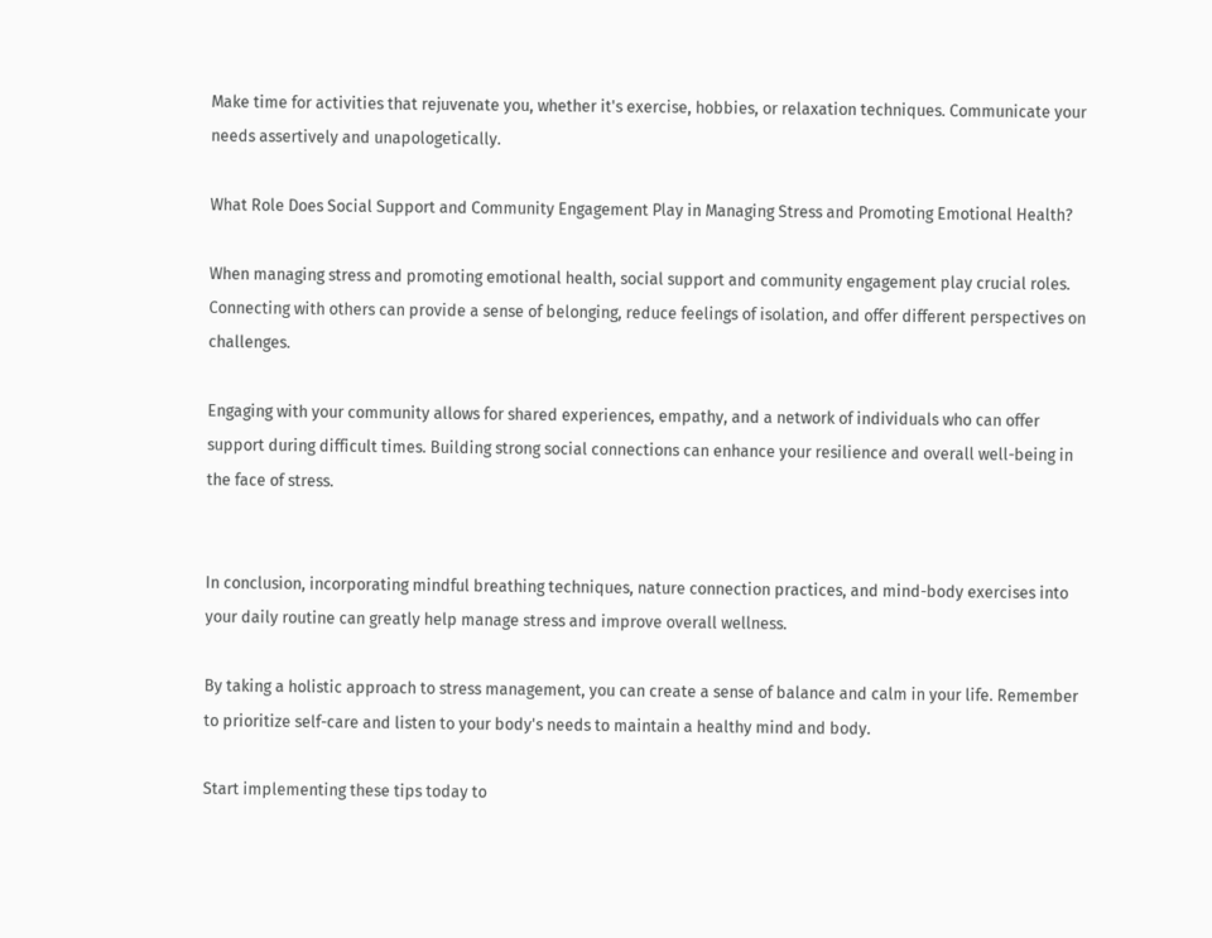Make time for activities that rejuvenate you, whether it's exercise, hobbies, or relaxation techniques. Communicate your needs assertively and unapologetically.

What Role Does Social Support and Community Engagement Play in Managing Stress and Promoting Emotional Health?

When managing stress and promoting emotional health, social support and community engagement play crucial roles. Connecting with others can provide a sense of belonging, reduce feelings of isolation, and offer different perspectives on challenges.

Engaging with your community allows for shared experiences, empathy, and a network of individuals who can offer support during difficult times. Building strong social connections can enhance your resilience and overall well-being in the face of stress.


In conclusion, incorporating mindful breathing techniques, nature connection practices, and mind-body exercises into your daily routine can greatly help manage stress and improve overall wellness.

By taking a holistic approach to stress management, you can create a sense of balance and calm in your life. Remember to prioritize self-care and listen to your body's needs to maintain a healthy mind and body.

Start implementing these tips today to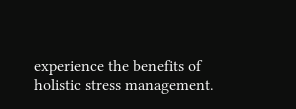experience the benefits of holistic stress management.